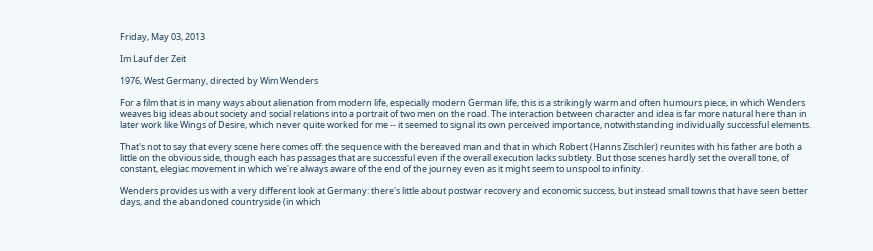Friday, May 03, 2013

Im Lauf der Zeit

1976, West Germany, directed by Wim Wenders

For a film that is in many ways about alienation from modern life, especially modern German life, this is a strikingly warm and often humours piece, in which Wenders weaves big ideas about society and social relations into a portrait of two men on the road. The interaction between character and idea is far more natural here than in later work like Wings of Desire, which never quite worked for me -- it seemed to signal its own perceived importance, notwithstanding individually successful elements.

That's not to say that every scene here comes off: the sequence with the bereaved man and that in which Robert (Hanns Zischler) reunites with his father are both a little on the obvious side, though each has passages that are successful even if the overall execution lacks subtlety. But those scenes hardly set the overall tone, of constant, elegiac movement in which we're always aware of the end of the journey even as it might seem to unspool to infinity.

Wenders provides us with a very different look at Germany: there's little about postwar recovery and economic success, but instead small towns that have seen better days, and the abandoned countryside (in which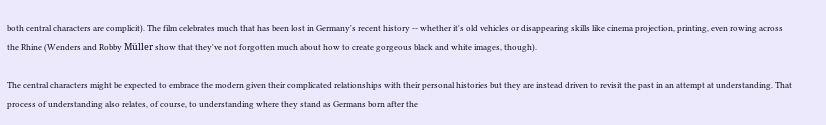both central characters are complicit). The film celebrates much that has been lost in Germany's recent history -- whether it's old vehicles or disappearing skills like cinema projection, printing, even rowing across the Rhine (Wenders and Robby Müller show that they've not forgotten much about how to create gorgeous black and white images, though).

The central characters might be expected to embrace the modern given their complicated relationships with their personal histories but they are instead driven to revisit the past in an attempt at understanding. That process of understanding also relates, of course, to understanding where they stand as Germans born after the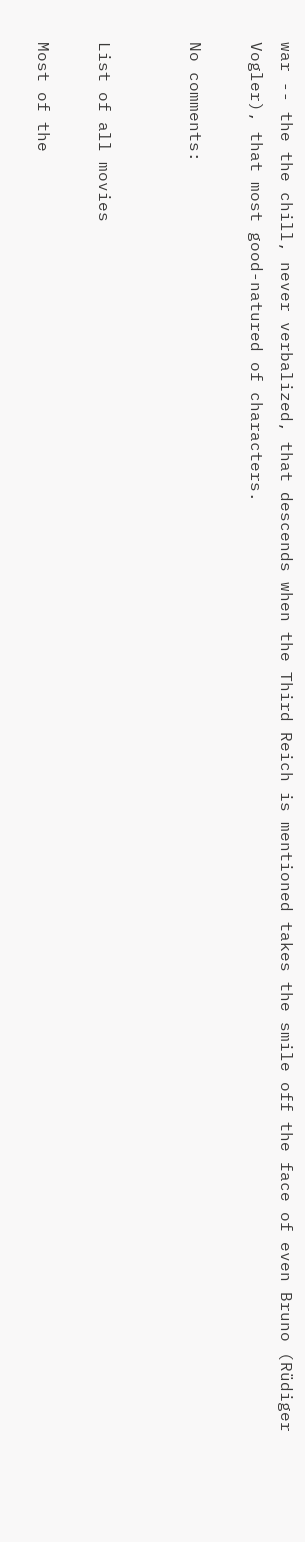war -- the the chill, never verbalized, that descends when the Third Reich is mentioned takes the smile off the face of even Bruno (Rüdiger Vogler), that most good-natured of characters.

No comments:


List of all movies

Most of the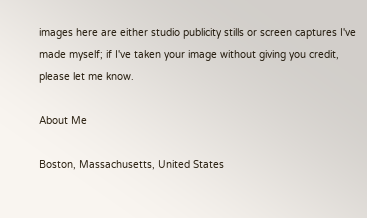images here are either studio publicity stills or screen captures I've made myself; if I've taken your image without giving you credit, please let me know.

About Me

Boston, Massachusetts, United States